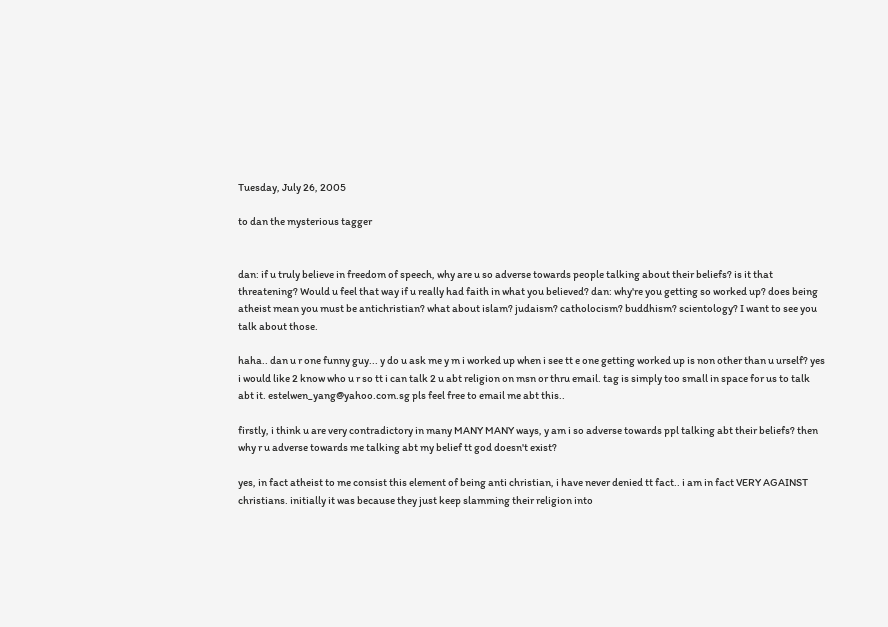Tuesday, July 26, 2005

to dan the mysterious tagger


dan: if u truly believe in freedom of speech, why are u so adverse towards people talking about their beliefs? is it that threatening? Would u feel that way if u really had faith in what you believed? dan: why're you getting so worked up? does being atheist mean you must be antichristian? what about islam? judaism? catholocism? buddhism? scientology? I want to see you talk about those.

haha.. dan u r one funny guy... y do u ask me y m i worked up when i see tt e one getting worked up is non other than u urself? yes i would like 2 know who u r so tt i can talk 2 u abt religion on msn or thru email. tag is simply too small in space for us to talk abt it. estelwen_yang@yahoo.com.sg pls feel free to email me abt this..

firstly, i think u are very contradictory in many MANY MANY ways, y am i so adverse towards ppl talking abt their beliefs? then why r u adverse towards me talking abt my belief tt god doesn't exist?

yes, in fact atheist to me consist this element of being anti christian, i have never denied tt fact.. i am in fact VERY AGAINST christians. initially it was because they just keep slamming their religion into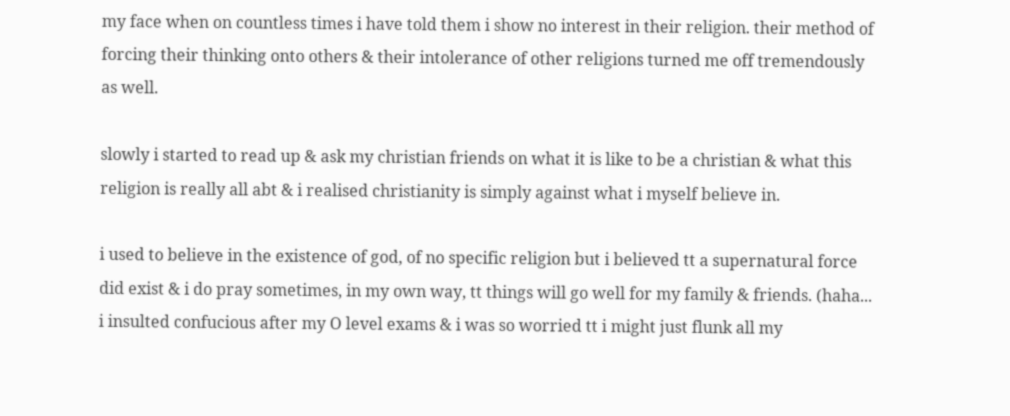my face when on countless times i have told them i show no interest in their religion. their method of forcing their thinking onto others & their intolerance of other religions turned me off tremendously as well.

slowly i started to read up & ask my christian friends on what it is like to be a christian & what this religion is really all abt & i realised christianity is simply against what i myself believe in.

i used to believe in the existence of god, of no specific religion but i believed tt a supernatural force did exist & i do pray sometimes, in my own way, tt things will go well for my family & friends. (haha... i insulted confucious after my O level exams & i was so worried tt i might just flunk all my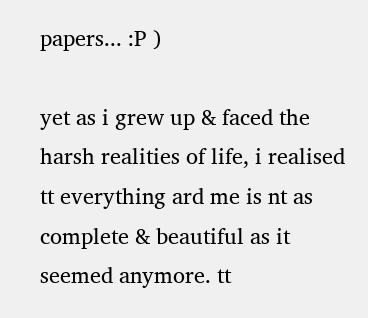papers... :P )

yet as i grew up & faced the harsh realities of life, i realised tt everything ard me is nt as complete & beautiful as it seemed anymore. tt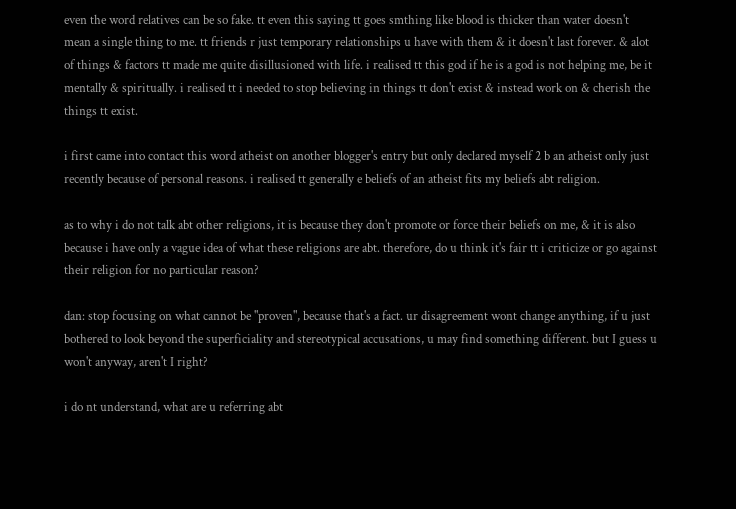even the word relatives can be so fake. tt even this saying tt goes smthing like blood is thicker than water doesn't mean a single thing to me. tt friends r just temporary relationships u have with them & it doesn't last forever. & alot of things & factors tt made me quite disillusioned with life. i realised tt this god if he is a god is not helping me, be it mentally & spiritually. i realised tt i needed to stop believing in things tt don't exist & instead work on & cherish the things tt exist.

i first came into contact this word atheist on another blogger's entry but only declared myself 2 b an atheist only just recently because of personal reasons. i realised tt generally e beliefs of an atheist fits my beliefs abt religion.

as to why i do not talk abt other religions, it is because they don't promote or force their beliefs on me, & it is also because i have only a vague idea of what these religions are abt. therefore, do u think it's fair tt i criticize or go against their religion for no particular reason?

dan: stop focusing on what cannot be "proven", because that's a fact. ur disagreement wont change anything, if u just bothered to look beyond the superficiality and stereotypical accusations, u may find something different. but I guess u won't anyway, aren't I right?

i do nt understand, what are u referring abt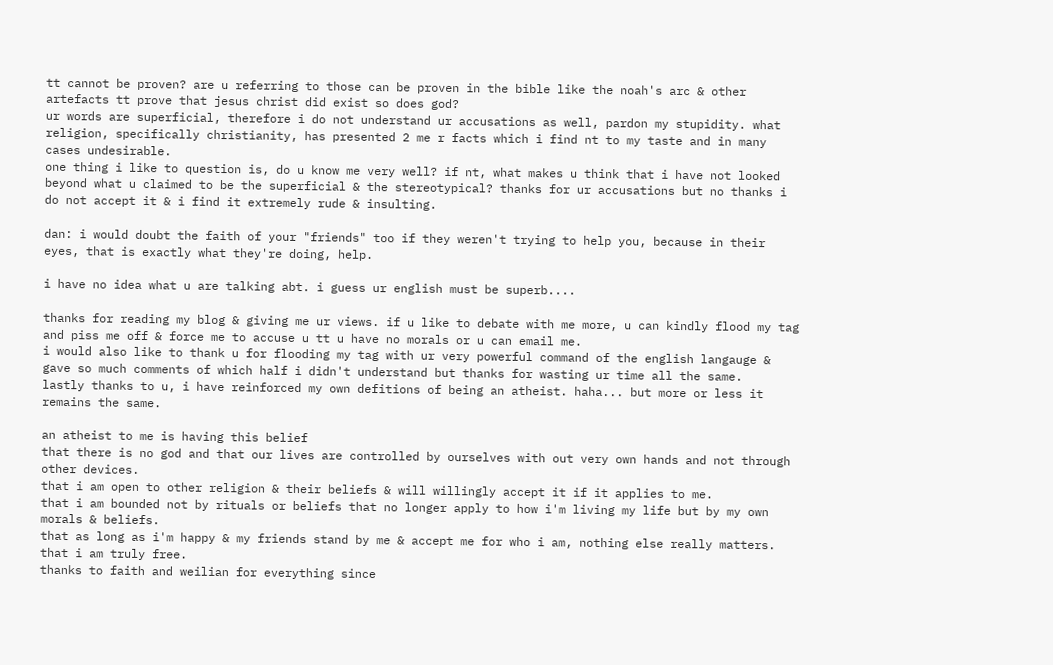tt cannot be proven? are u referring to those can be proven in the bible like the noah's arc & other artefacts tt prove that jesus christ did exist so does god?
ur words are superficial, therefore i do not understand ur accusations as well, pardon my stupidity. what religion, specifically christianity, has presented 2 me r facts which i find nt to my taste and in many cases undesirable.
one thing i like to question is, do u know me very well? if nt, what makes u think that i have not looked beyond what u claimed to be the superficial & the stereotypical? thanks for ur accusations but no thanks i do not accept it & i find it extremely rude & insulting.

dan: i would doubt the faith of your "friends" too if they weren't trying to help you, because in their eyes, that is exactly what they're doing, help.

i have no idea what u are talking abt. i guess ur english must be superb....

thanks for reading my blog & giving me ur views. if u like to debate with me more, u can kindly flood my tag and piss me off & force me to accuse u tt u have no morals or u can email me.
i would also like to thank u for flooding my tag with ur very powerful command of the english langauge & gave so much comments of which half i didn't understand but thanks for wasting ur time all the same.
lastly thanks to u, i have reinforced my own defitions of being an atheist. haha... but more or less it remains the same.

an atheist to me is having this belief
that there is no god and that our lives are controlled by ourselves with out very own hands and not through other devices.
that i am open to other religion & their beliefs & will willingly accept it if it applies to me.
that i am bounded not by rituals or beliefs that no longer apply to how i'm living my life but by my own morals & beliefs.
that as long as i'm happy & my friends stand by me & accept me for who i am, nothing else really matters.
that i am truly free.
thanks to faith and weilian for everything since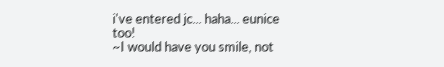i've entered jc... haha... eunice too!
~I would have you smile, not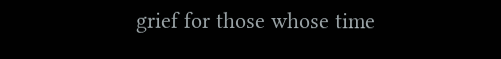grief for those whose time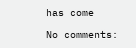has come

No comments: